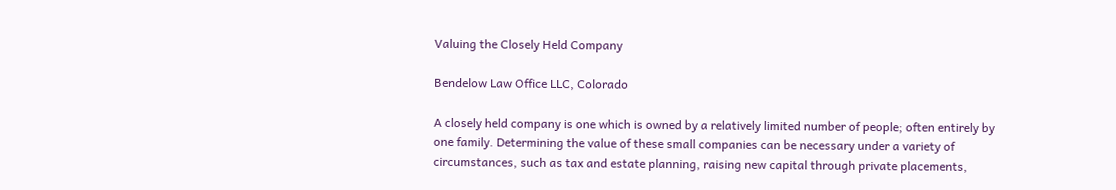Valuing the Closely Held Company

Bendelow Law Office LLC, Colorado

A closely held company is one which is owned by a relatively limited number of people; often entirely by one family. Determining the value of these small companies can be necessary under a variety of circumstances, such as tax and estate planning, raising new capital through private placements,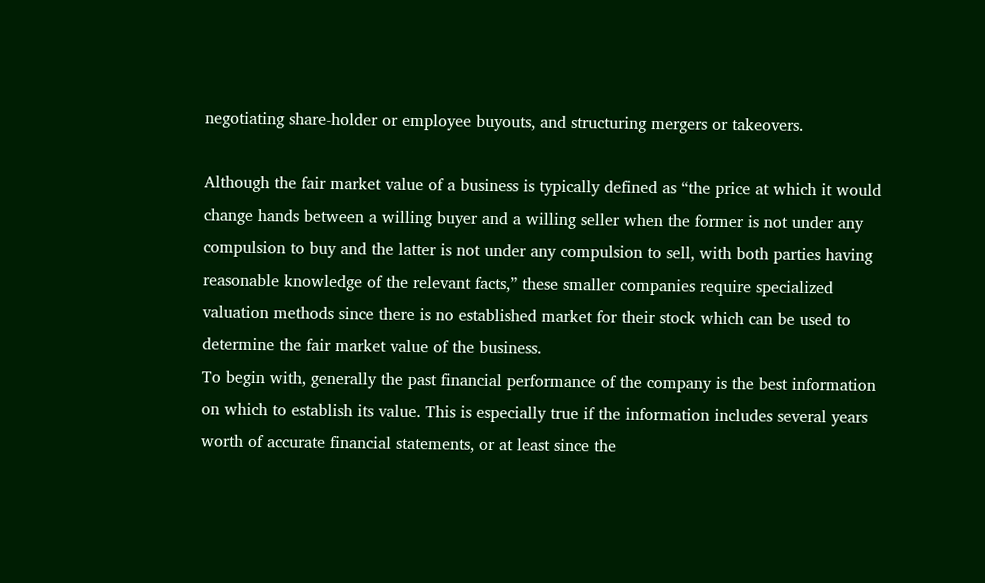negotiating share-holder or employee buyouts, and structuring mergers or takeovers.

Although the fair market value of a business is typically defined as “the price at which it would change hands between a willing buyer and a willing seller when the former is not under any compulsion to buy and the latter is not under any compulsion to sell, with both parties having reasonable knowledge of the relevant facts,” these smaller companies require specialized valuation methods since there is no established market for their stock which can be used to determine the fair market value of the business.
To begin with, generally the past financial performance of the company is the best information on which to establish its value. This is especially true if the information includes several years worth of accurate financial statements, or at least since the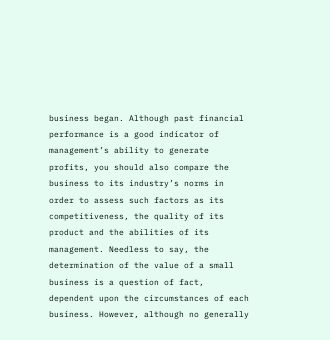business began. Although past financial performance is a good indicator of management’s ability to generate profits, you should also compare the business to its industry’s norms in order to assess such factors as its competitiveness, the quality of its product and the abilities of its management. Needless to say, the determination of the value of a small business is a question of fact, dependent upon the circumstances of each business. However, although no generally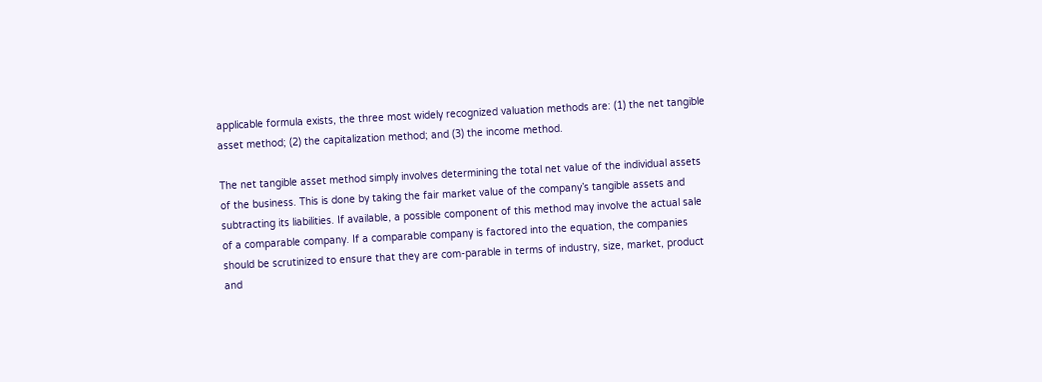applicable formula exists, the three most widely recognized valuation methods are: (1) the net tangible asset method; (2) the capitalization method; and (3) the income method.

The net tangible asset method simply involves determining the total net value of the individual assets of the business. This is done by taking the fair market value of the company’s tangible assets and subtracting its liabilities. If available, a possible component of this method may involve the actual sale of a comparable company. If a comparable company is factored into the equation, the companies should be scrutinized to ensure that they are com-parable in terms of industry, size, market, product and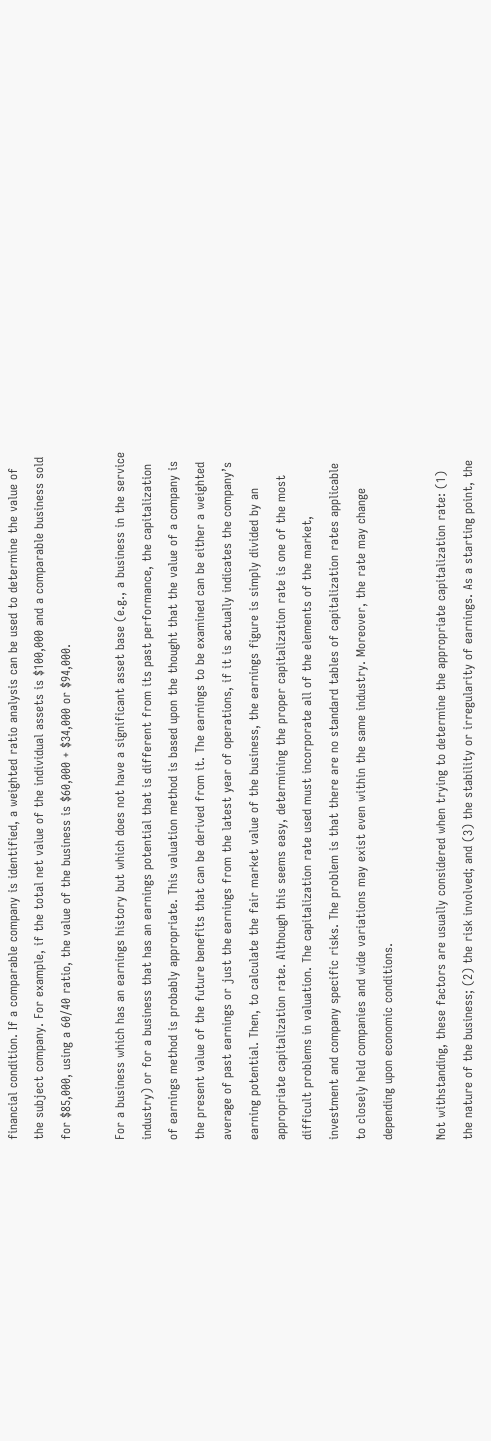financial condition. If a comparable company is identified, a weighted ratio analysis can be used to determine the value of the subject company. For example, if the total net value of the individual assets is $100,000 and a comparable business sold for $85,000, using a 60/40 ratio, the value of the business is $60,000 + $34,000 or $94,000.

For a business which has an earnings history but which does not have a significant asset base (e.g., a business in the service industry) or for a business that has an earnings potential that is different from its past performance, the capitalization of earnings method is probably appropriate. This valuation method is based upon the thought that the value of a company is the present value of the future benefits that can be derived from it. The earnings to be examined can be either a weighted average of past earnings or just the earnings from the latest year of operations, if it is actually indicates the company’s earning potential. Then, to calculate the fair market value of the business, the earnings figure is simply divided by an appropriate capitalization rate. Although this seems easy, determining the proper capitalization rate is one of the most difficult problems in valuation. The capitalization rate used must incorporate all of the elements of the market, investment and company specific risks. The problem is that there are no standard tables of capitalization rates applicable to closely held companies and wide variations may exist even within the same industry. Moreover, the rate may change depending upon economic conditions.

Not withstanding, these factors are usually considered when trying to determine the appropriate capitalization rate: (1) the nature of the business; (2) the risk involved; and (3) the stability or irregularity of earnings. As a starting point, the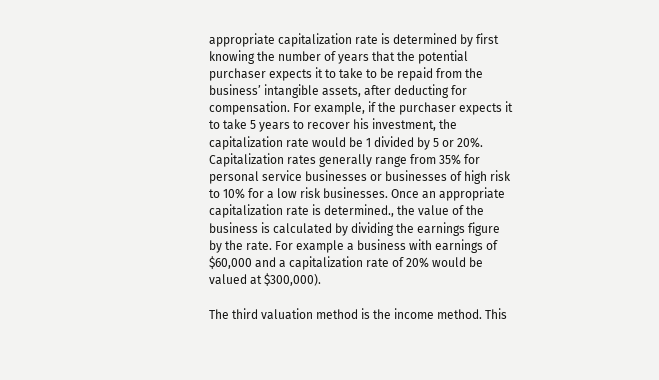appropriate capitalization rate is determined by first knowing the number of years that the potential purchaser expects it to take to be repaid from the business’ intangible assets, after deducting for compensation. For example, if the purchaser expects it to take 5 years to recover his investment, the capitalization rate would be 1 divided by 5 or 20%. Capitalization rates generally range from 35% for personal service businesses or businesses of high risk to 10% for a low risk businesses. Once an appropriate capitalization rate is determined., the value of the business is calculated by dividing the earnings figure by the rate. For example a business with earnings of $60,000 and a capitalization rate of 20% would be valued at $300,000).

The third valuation method is the income method. This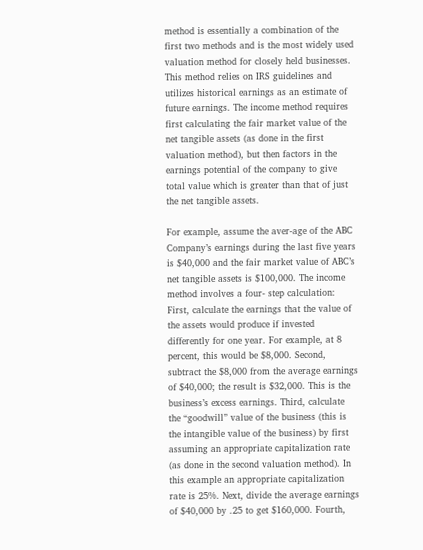method is essentially a combination of the first two methods and is the most widely used valuation method for closely held businesses. This method relies on IRS guidelines and utilizes historical earnings as an estimate of future earnings. The income method requires first calculating the fair market value of the net tangible assets (as done in the first valuation method), but then factors in the earnings potential of the company to give total value which is greater than that of just the net tangible assets.

For example, assume the aver-age of the ABC Company’s earnings during the last five years is $40,000 and the fair market value of ABC’s net tangible assets is $100,000. The income method involves a four- step calculation: First, calculate the earnings that the value of the assets would produce if invested differently for one year. For example, at 8 percent, this would be $8,000. Second, subtract the $8,000 from the average earnings of $40,000; the result is $32,000. This is the business’s excess earnings. Third, calculate the “goodwill” value of the business (this is the intangible value of the business) by first assuming an appropriate capitalization rate (as done in the second valuation method). In this example an appropriate capitalization rate is 25%. Next, divide the average earnings of $40,000 by .25 to get $160,000. Fourth,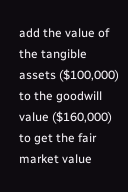add the value of the tangible assets ($100,000) to the goodwill value ($160,000) to get the fair market value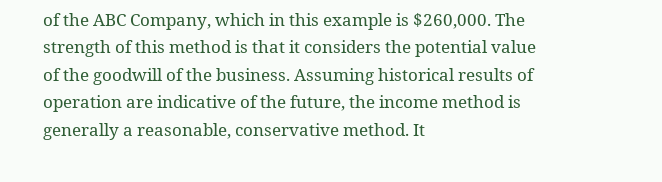of the ABC Company, which in this example is $260,000. The strength of this method is that it considers the potential value of the goodwill of the business. Assuming historical results of operation are indicative of the future, the income method is generally a reasonable, conservative method. It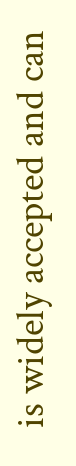is widely accepted and can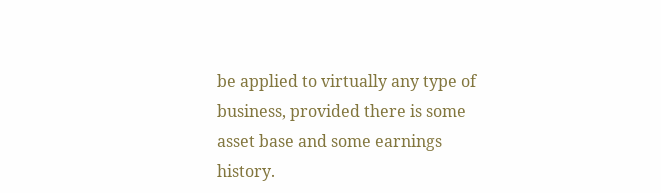be applied to virtually any type of business, provided there is some asset base and some earnings history.